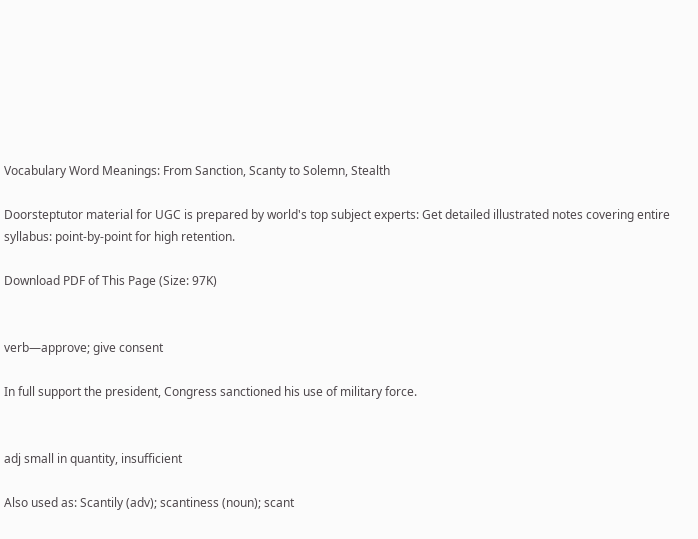Vocabulary Word Meanings: From Sanction, Scanty to Solemn, Stealth

Doorsteptutor material for UGC is prepared by world's top subject experts: Get detailed illustrated notes covering entire syllabus: point-by-point for high retention.

Download PDF of This Page (Size: 97K)


verb—approve; give consent

In full support the president, Congress sanctioned his use of military force.


adj small in quantity, insufficient

Also used as: Scantily (adv); scantiness (noun); scant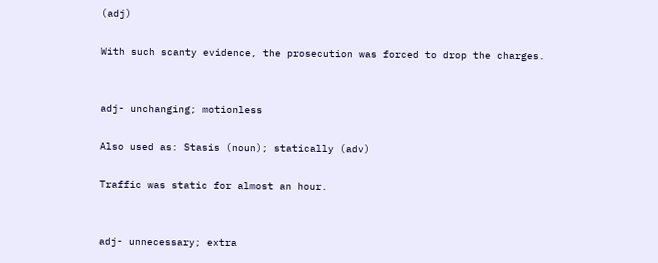(adj)

With such scanty evidence, the prosecution was forced to drop the charges.


adj- unchanging; motionless

Also used as: Stasis (noun); statically (adv)

Traffic was static for almost an hour.


adj- unnecessary; extra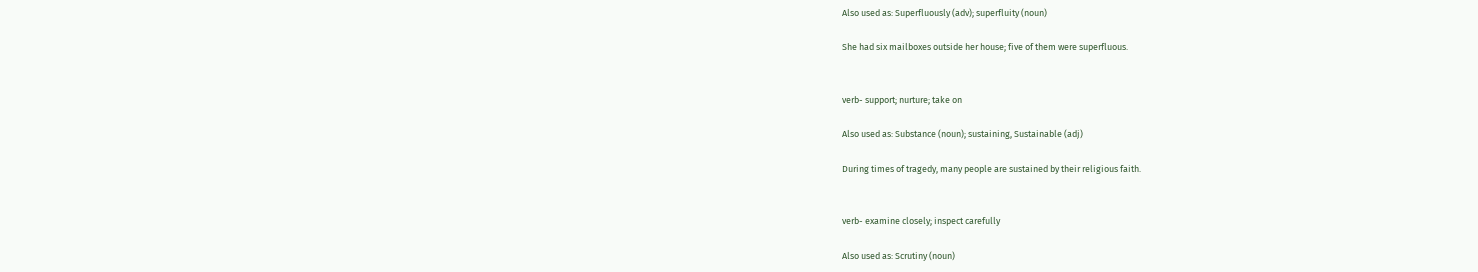Also used as: Superfluously (adv); superfluity (noun)

She had six mailboxes outside her house; five of them were superfluous.


verb- support; nurture; take on

Also used as: Substance (noun); sustaining, Sustainable (adj)

During times of tragedy, many people are sustained by their religious faith.


verb- examine closely; inspect carefully

Also used as: Scrutiny (noun)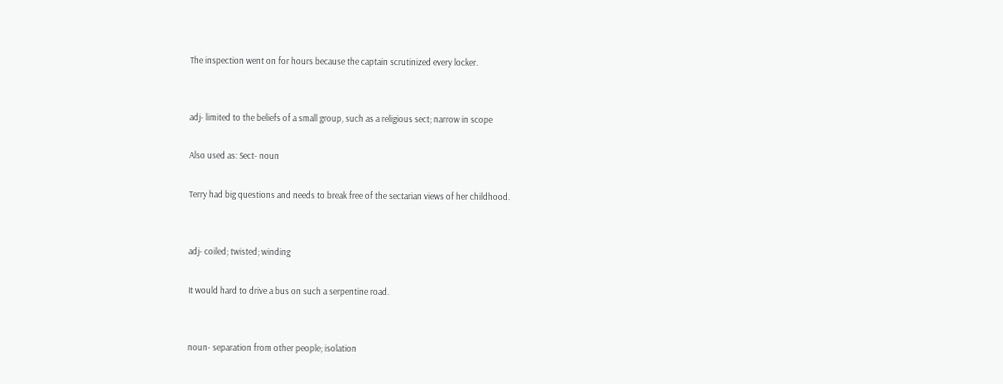The inspection went on for hours because the captain scrutinized every locker.


adj- limited to the beliefs of a small group, such as a religious sect; narrow in scope

Also used as: Sect- noun

Terry had big questions and needs to break free of the sectarian views of her childhood.


adj- coiled; twisted; winding

It would hard to drive a bus on such a serpentine road.


noun- separation from other people; isolation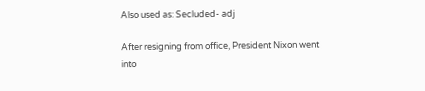Also used as: Secluded- adj

After resigning from office, President Nixon went into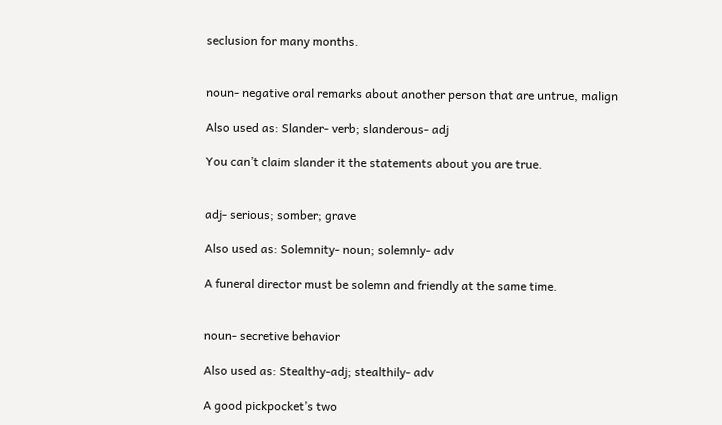seclusion for many months.


noun- negative oral remarks about another person that are untrue, malign

Also used as: Slander- verb; slanderous- adj

You can’t claim slander it the statements about you are true.


adj- serious; somber; grave

Also used as: Solemnity- noun; solemnly- adv

A funeral director must be solemn and friendly at the same time.


noun- secretive behavior

Also used as: Stealthy-adj; stealthily- adv

A good pickpocket’s two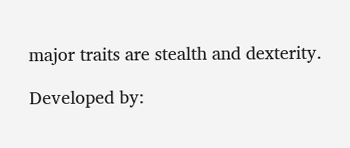major traits are stealth and dexterity.

Developed by: